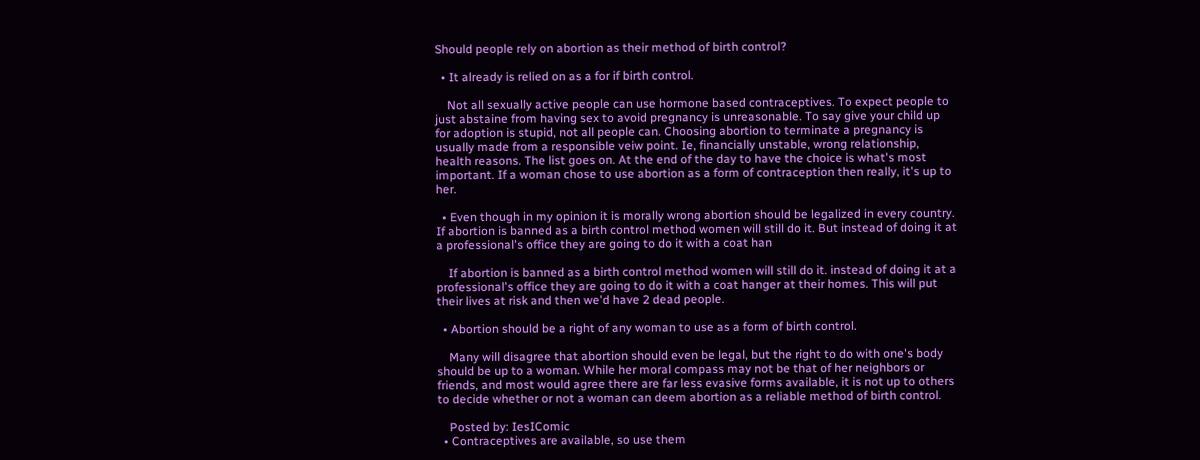Should people rely on abortion as their method of birth control?

  • It already is relied on as a for if birth control.

    Not all sexually active people can use hormone based contraceptives. To expect people to just abstaine from having sex to avoid pregnancy is unreasonable. To say give your child up for adoption is stupid, not all people can. Choosing abortion to terminate a pregnancy is usually made from a responsible veiw point. Ie, financially unstable, wrong relationship, health reasons. The list goes on. At the end of the day to have the choice is what's most important. If a woman chose to use abortion as a form of contraception then really, it's up to her.

  • Even though in my opinion it is morally wrong abortion should be legalized in every country. If abortion is banned as a birth control method women will still do it. But instead of doing it at a professional's office they are going to do it with a coat han

    If abortion is banned as a birth control method women will still do it. instead of doing it at a professional's office they are going to do it with a coat hanger at their homes. This will put their lives at risk and then we'd have 2 dead people.

  • Abortion should be a right of any woman to use as a form of birth control.

    Many will disagree that abortion should even be legal, but the right to do with one's body should be up to a woman. While her moral compass may not be that of her neighbors or friends, and most would agree there are far less evasive forms available, it is not up to others to decide whether or not a woman can deem abortion as a reliable method of birth control.

    Posted by: IesIComic
  • Contraceptives are available, so use them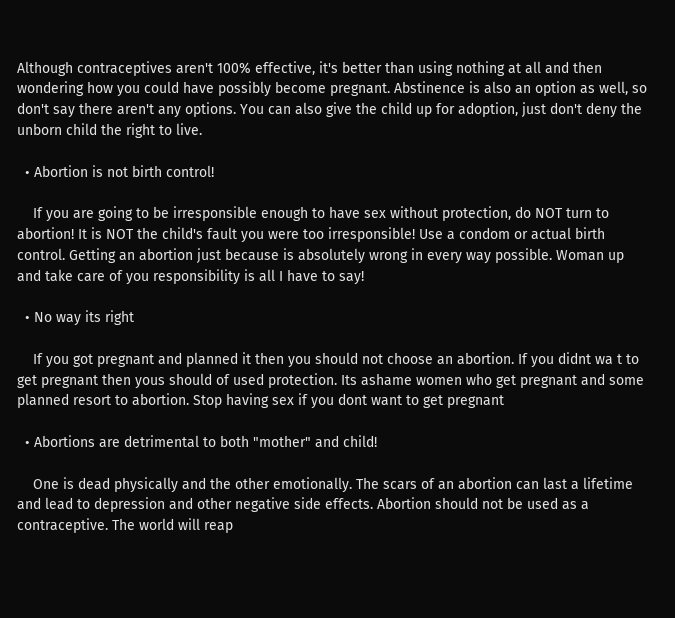Although contraceptives aren't 100% effective, it's better than using nothing at all and then wondering how you could have possibly become pregnant. Abstinence is also an option as well, so don't say there aren't any options. You can also give the child up for adoption, just don't deny the unborn child the right to live.

  • Abortion is not birth control!

    If you are going to be irresponsible enough to have sex without protection, do NOT turn to abortion! It is NOT the child's fault you were too irresponsible! Use a condom or actual birth control. Getting an abortion just because is absolutely wrong in every way possible. Woman up and take care of you responsibility is all I have to say!

  • No way its right

    If you got pregnant and planned it then you should not choose an abortion. If you didnt wa t to get pregnant then yous should of used protection. Its ashame women who get pregnant and some planned resort to abortion. Stop having sex if you dont want to get pregnant

  • Abortions are detrimental to both "mother" and child!

    One is dead physically and the other emotionally. The scars of an abortion can last a lifetime and lead to depression and other negative side effects. Abortion should not be used as a contraceptive. The world will reap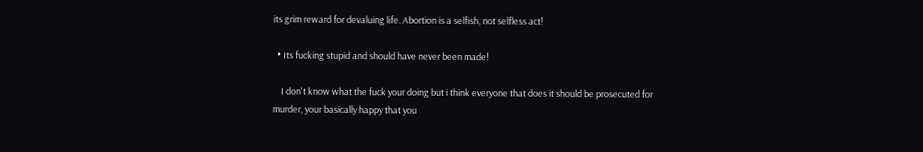its grim reward for devaluing life. Abortion is a selfish, not selfless act!

  • Its fucking stupid and should have never been made!

    I don't know what the fuck your doing but i think everyone that does it should be prosecuted for murder, your basically happy that you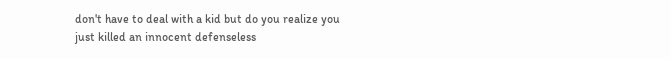don't have to deal with a kid but do you realize you just killed an innocent defenseless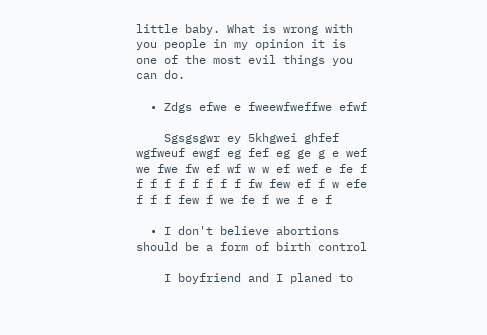little baby. What is wrong with you people in my opinion it is one of the most evil things you can do.

  • Zdgs efwe e fweewfweffwe efwf

    Sgsgsgwr ey 5khgwei ghfef wgfweuf ewgf eg fef eg ge g e wef we fwe fw ef wf w w ef wef e fe f f f f f f f f f fw few ef f w efe f f f few f we fe f we f e f

  • I don't believe abortions should be a form of birth control

    I boyfriend and I planed to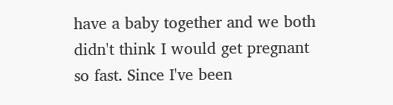have a baby together and we both didn't think I would get pregnant so fast. Since I've been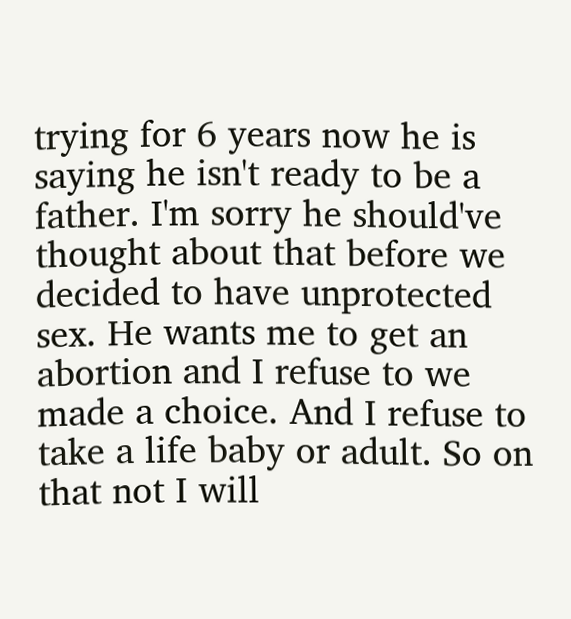trying for 6 years now he is saying he isn't ready to be a father. I'm sorry he should've thought about that before we decided to have unprotected sex. He wants me to get an abortion and I refuse to we made a choice. And I refuse to take a life baby or adult. So on that not I will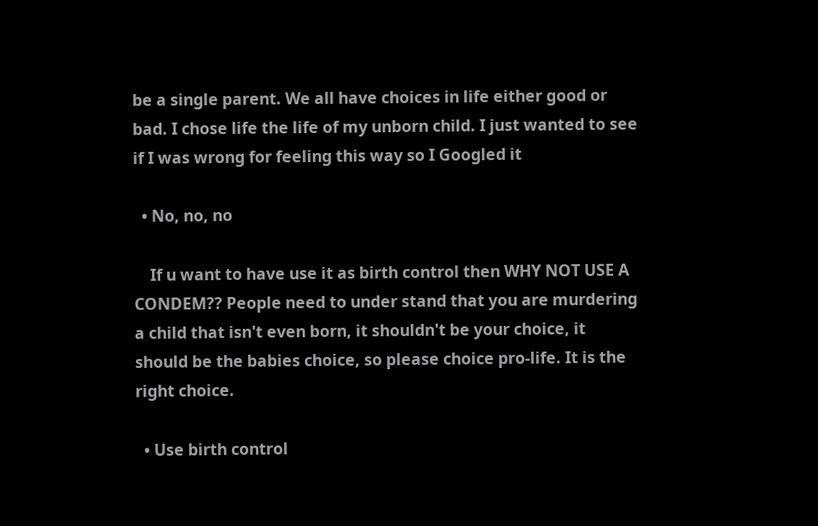be a single parent. We all have choices in life either good or bad. I chose life the life of my unborn child. I just wanted to see if I was wrong for feeling this way so I Googled it

  • No, no, no

    If u want to have use it as birth control then WHY NOT USE A CONDEM?? People need to under stand that you are murdering a child that isn't even born, it shouldn't be your choice, it should be the babies choice, so please choice pro-life. It is the right choice.

  • Use birth control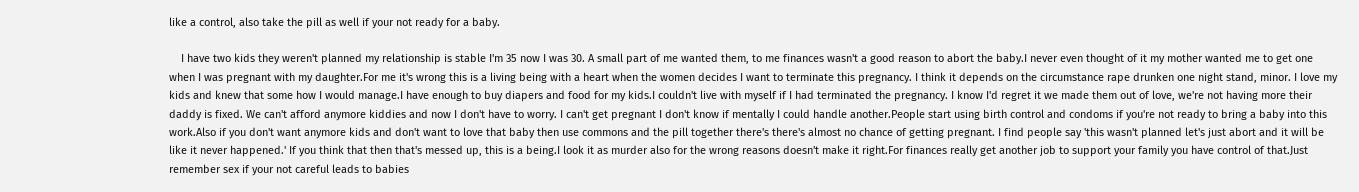like a control, also take the pill as well if your not ready for a baby.

    I have two kids they weren't planned my relationship is stable I'm 35 now I was 30. A small part of me wanted them, to me finances wasn't a good reason to abort the baby.I never even thought of it my mother wanted me to get one when I was pregnant with my daughter.For me it's wrong this is a living being with a heart when the women decides I want to terminate this pregnancy. I think it depends on the circumstance rape drunken one night stand, minor. I love my kids and knew that some how I would manage.I have enough to buy diapers and food for my kids.I couldn't live with myself if I had terminated the pregnancy. I know I'd regret it we made them out of love, we're not having more their daddy is fixed. We can't afford anymore kiddies and now I don't have to worry. I can't get pregnant I don't know if mentally I could handle another.People start using birth control and condoms if you're not ready to bring a baby into this work.Also if you don't want anymore kids and don't want to love that baby then use commons and the pill together there's there's almost no chance of getting pregnant. I find people say 'this wasn't planned let's just abort and it will be like it never happened.' If you think that then that's messed up, this is a being.I look it as murder also for the wrong reasons doesn't make it right.For finances really get another job to support your family you have control of that.Just remember sex if your not careful leads to babies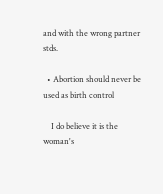and with the wrong partner stds.

  • Abortion should never be used as birth control

    I do believe it is the woman's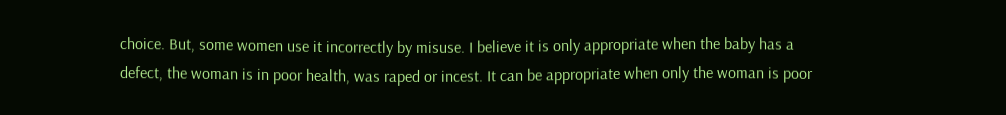choice. But, some women use it incorrectly by misuse. I believe it is only appropriate when the baby has a defect, the woman is in poor health, was raped or incest. It can be appropriate when only the woman is poor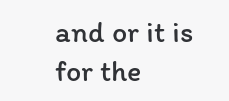and or it is for the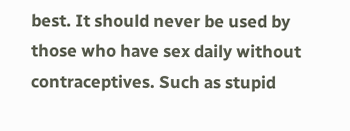best. It should never be used by those who have sex daily without contraceptives. Such as stupid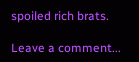spoiled rich brats.

Leave a comment...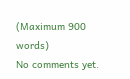(Maximum 900 words)
No comments yet.